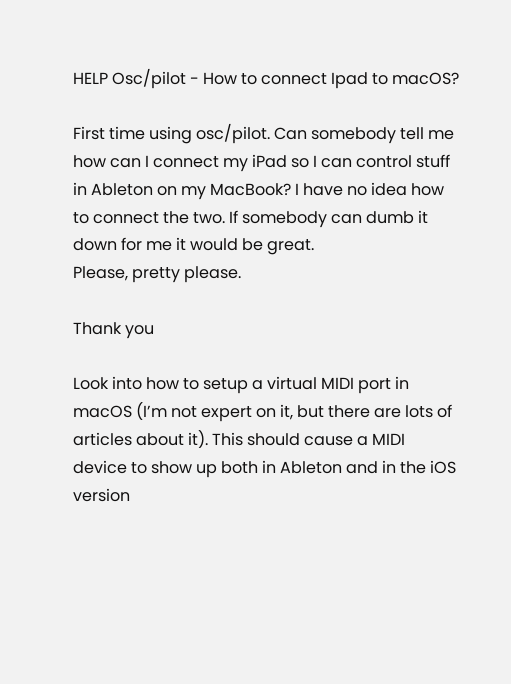HELP Osc/pilot - How to connect Ipad to macOS?

First time using osc/pilot. Can somebody tell me how can I connect my iPad so I can control stuff in Ableton on my MacBook? I have no idea how to connect the two. If somebody can dumb it down for me it would be great.
Please, pretty please.

Thank you

Look into how to setup a virtual MIDI port in macOS (I’m not expert on it, but there are lots of articles about it). This should cause a MIDI device to show up both in Ableton and in the iOS version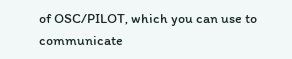of OSC/PILOT, which you can use to communicate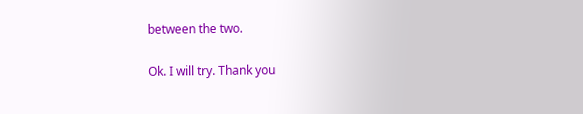between the two.

Ok. I will try. Thank you